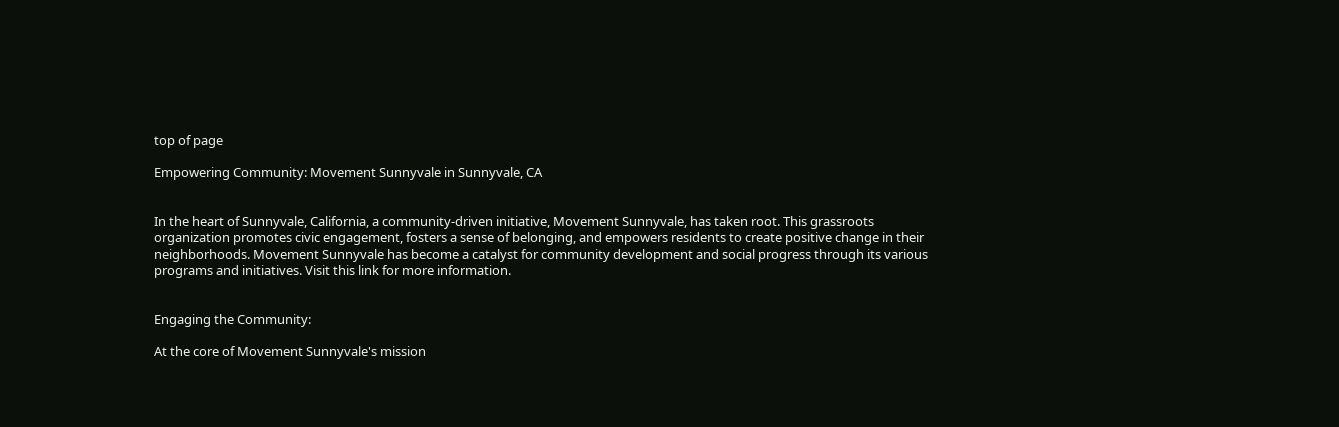top of page

Empowering Community: Movement Sunnyvale in Sunnyvale, CA


In the heart of Sunnyvale, California, a community-driven initiative, Movement Sunnyvale, has taken root. This grassroots organization promotes civic engagement, fosters a sense of belonging, and empowers residents to create positive change in their neighborhoods. Movement Sunnyvale has become a catalyst for community development and social progress through its various programs and initiatives. Visit this link for more information.


Engaging the Community:

At the core of Movement Sunnyvale's mission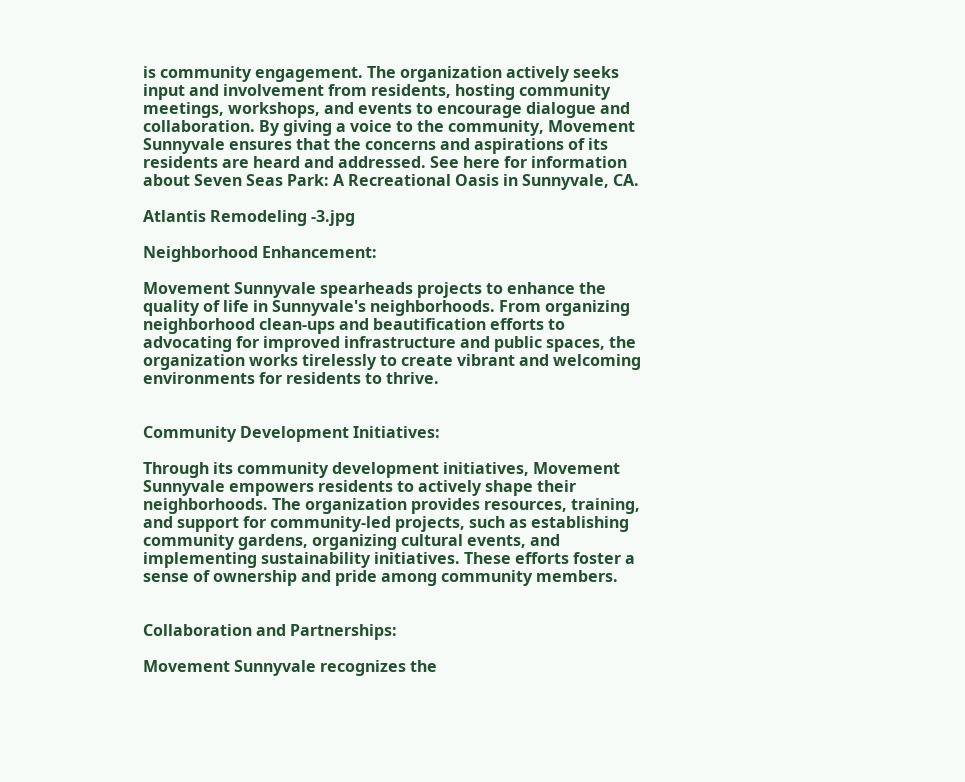is community engagement. The organization actively seeks input and involvement from residents, hosting community meetings, workshops, and events to encourage dialogue and collaboration. By giving a voice to the community, Movement Sunnyvale ensures that the concerns and aspirations of its residents are heard and addressed. See here for information about Seven Seas Park: A Recreational Oasis in Sunnyvale, CA.

Atlantis Remodeling -3.jpg

Neighborhood Enhancement:

Movement Sunnyvale spearheads projects to enhance the quality of life in Sunnyvale's neighborhoods. From organizing neighborhood clean-ups and beautification efforts to advocating for improved infrastructure and public spaces, the organization works tirelessly to create vibrant and welcoming environments for residents to thrive.


Community Development Initiatives:

Through its community development initiatives, Movement Sunnyvale empowers residents to actively shape their neighborhoods. The organization provides resources, training, and support for community-led projects, such as establishing community gardens, organizing cultural events, and implementing sustainability initiatives. These efforts foster a sense of ownership and pride among community members.


Collaboration and Partnerships:

Movement Sunnyvale recognizes the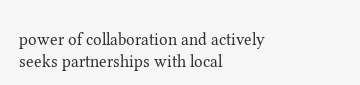power of collaboration and actively seeks partnerships with local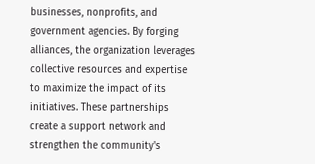businesses, nonprofits, and government agencies. By forging alliances, the organization leverages collective resources and expertise to maximize the impact of its initiatives. These partnerships create a support network and strengthen the community's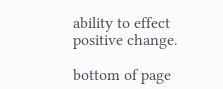ability to effect positive change.

bottom of page